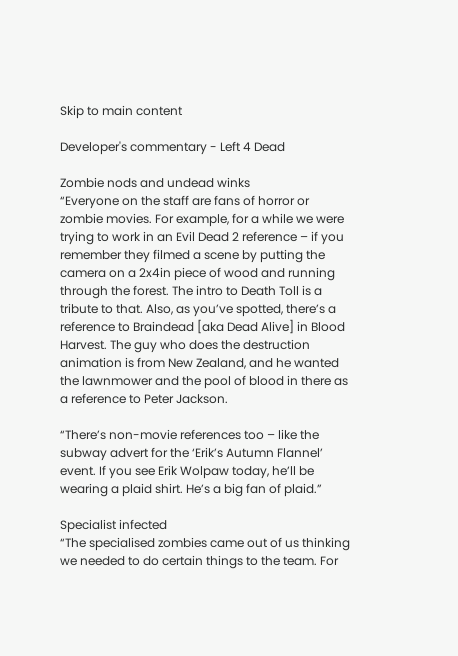Skip to main content

Developer's commentary - Left 4 Dead

Zombie nods and undead winks
“Everyone on the staff are fans of horror or zombie movies. For example, for a while we were trying to work in an Evil Dead 2 reference – if you remember they filmed a scene by putting the camera on a 2x4in piece of wood and running through the forest. The intro to Death Toll is a tribute to that. Also, as you’ve spotted, there’s a reference to Braindead [aka Dead Alive] in Blood Harvest. The guy who does the destruction animation is from New Zealand, and he wanted the lawnmower and the pool of blood in there as a reference to Peter Jackson.

“There’s non-movie references too – like the subway advert for the ‘Erik’s Autumn Flannel’ event. If you see Erik Wolpaw today, he’ll be wearing a plaid shirt. He’s a big fan of plaid.”

Specialist infected
“The specialised zombies came out of us thinking we needed to do certain things to the team. For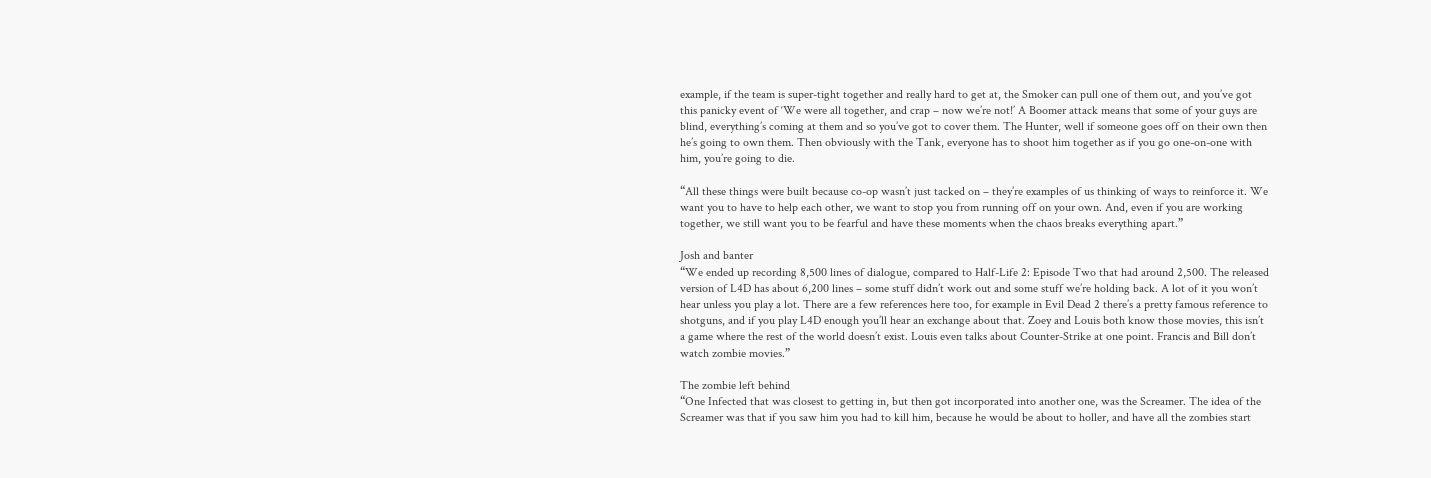example, if the team is super-tight together and really hard to get at, the Smoker can pull one of them out, and you’ve got this panicky event of ‘We were all together, and crap – now we’re not!’ A Boomer attack means that some of your guys are blind, everything’s coming at them and so you’ve got to cover them. The Hunter, well if someone goes off on their own then he’s going to own them. Then obviously with the Tank, everyone has to shoot him together as if you go one-on-one with him, you’re going to die.

“All these things were built because co-op wasn’t just tacked on – they’re examples of us thinking of ways to reinforce it. We want you to have to help each other, we want to stop you from running off on your own. And, even if you are working together, we still want you to be fearful and have these moments when the chaos breaks everything apart.”

Josh and banter
“We ended up recording 8,500 lines of dialogue, compared to Half-Life 2: Episode Two that had around 2,500. The released version of L4D has about 6,200 lines – some stuff didn’t work out and some stuff we’re holding back. A lot of it you won’t hear unless you play a lot. There are a few references here too, for example in Evil Dead 2 there’s a pretty famous reference to shotguns, and if you play L4D enough you’ll hear an exchange about that. Zoey and Louis both know those movies, this isn’t a game where the rest of the world doesn’t exist. Louis even talks about Counter-Strike at one point. Francis and Bill don’t watch zombie movies.”

The zombie left behind
“One Infected that was closest to getting in, but then got incorporated into another one, was the Screamer. The idea of the Screamer was that if you saw him you had to kill him, because he would be about to holler, and have all the zombies start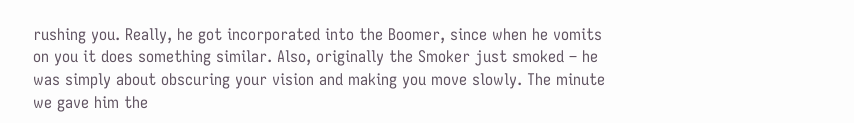rushing you. Really, he got incorporated into the Boomer, since when he vomits on you it does something similar. Also, originally the Smoker just smoked – he was simply about obscuring your vision and making you move slowly. The minute we gave him the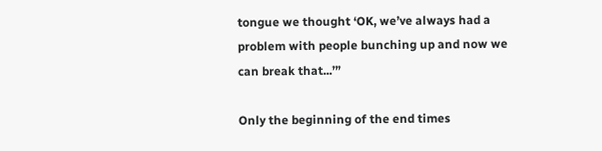tongue we thought ‘OK, we’ve always had a problem with people bunching up and now we can break that...’”

Only the beginning of the end times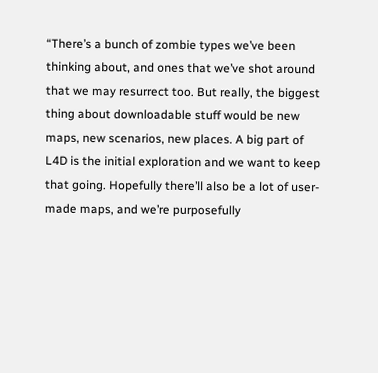“There’s a bunch of zombie types we’ve been thinking about, and ones that we’ve shot around that we may resurrect too. But really, the biggest thing about downloadable stuff would be new maps, new scenarios, new places. A big part of L4D is the initial exploration and we want to keep that going. Hopefully there’ll also be a lot of user-made maps, and we’re purposefully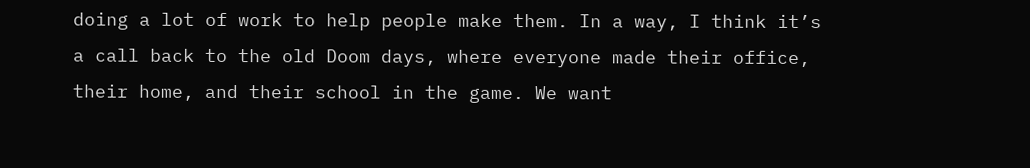doing a lot of work to help people make them. In a way, I think it’s a call back to the old Doom days, where everyone made their office, their home, and their school in the game. We want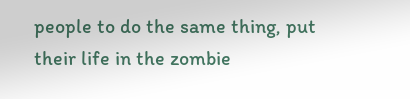people to do the same thing, put their life in the zombie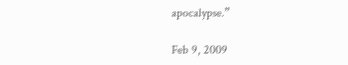apocalypse.”

Feb 9, 2009